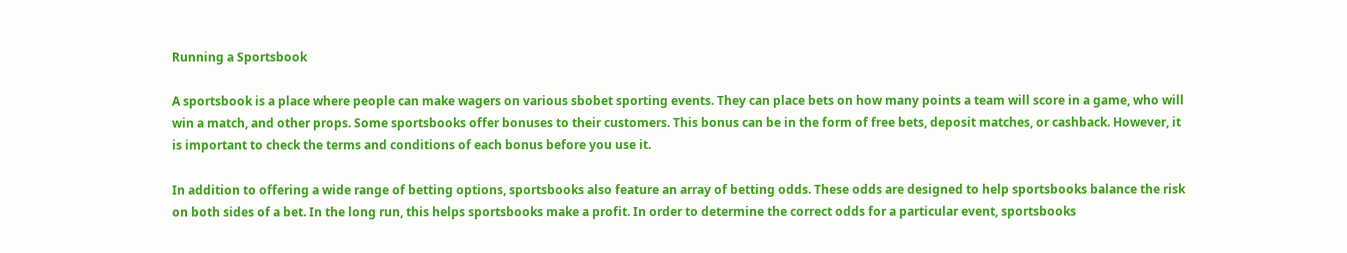Running a Sportsbook

A sportsbook is a place where people can make wagers on various sbobet sporting events. They can place bets on how many points a team will score in a game, who will win a match, and other props. Some sportsbooks offer bonuses to their customers. This bonus can be in the form of free bets, deposit matches, or cashback. However, it is important to check the terms and conditions of each bonus before you use it.

In addition to offering a wide range of betting options, sportsbooks also feature an array of betting odds. These odds are designed to help sportsbooks balance the risk on both sides of a bet. In the long run, this helps sportsbooks make a profit. In order to determine the correct odds for a particular event, sportsbooks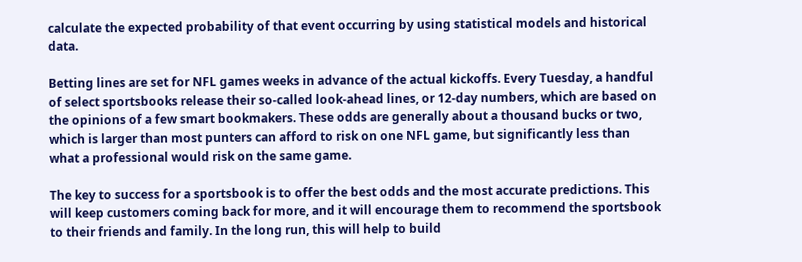calculate the expected probability of that event occurring by using statistical models and historical data.

Betting lines are set for NFL games weeks in advance of the actual kickoffs. Every Tuesday, a handful of select sportsbooks release their so-called look-ahead lines, or 12-day numbers, which are based on the opinions of a few smart bookmakers. These odds are generally about a thousand bucks or two, which is larger than most punters can afford to risk on one NFL game, but significantly less than what a professional would risk on the same game.

The key to success for a sportsbook is to offer the best odds and the most accurate predictions. This will keep customers coming back for more, and it will encourage them to recommend the sportsbook to their friends and family. In the long run, this will help to build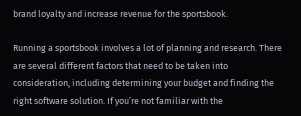brand loyalty and increase revenue for the sportsbook.

Running a sportsbook involves a lot of planning and research. There are several different factors that need to be taken into consideration, including determining your budget and finding the right software solution. If you’re not familiar with the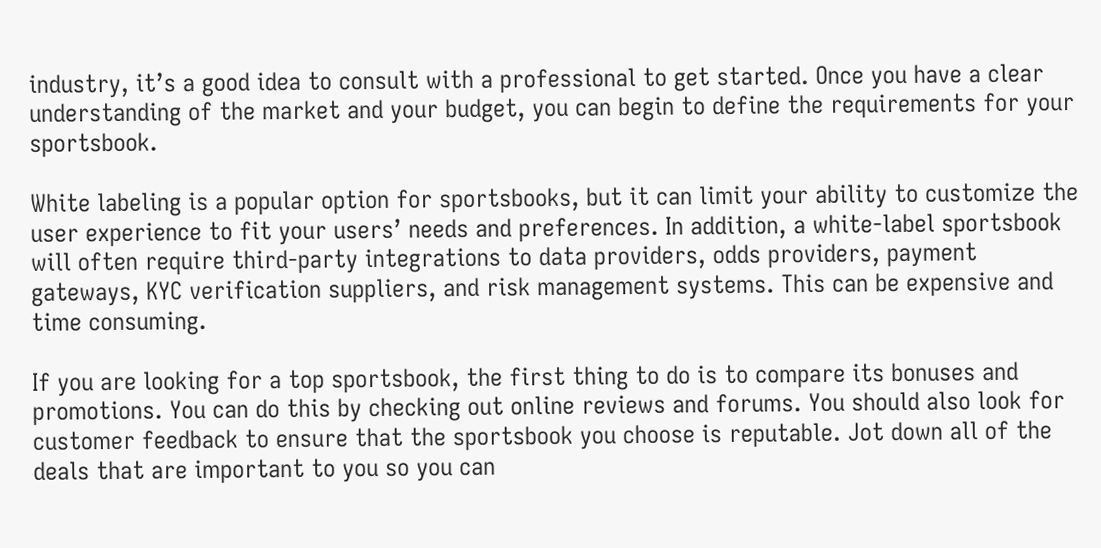industry, it’s a good idea to consult with a professional to get started. Once you have a clear understanding of the market and your budget, you can begin to define the requirements for your sportsbook.

White labeling is a popular option for sportsbooks, but it can limit your ability to customize the user experience to fit your users’ needs and preferences. In addition, a white-label sportsbook will often require third-party integrations to data providers, odds providers, payment gateways, KYC verification suppliers, and risk management systems. This can be expensive and time consuming.

If you are looking for a top sportsbook, the first thing to do is to compare its bonuses and promotions. You can do this by checking out online reviews and forums. You should also look for customer feedback to ensure that the sportsbook you choose is reputable. Jot down all of the deals that are important to you so you can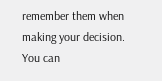remember them when making your decision. You can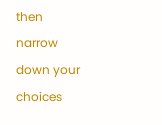then narrow down your choices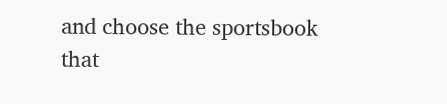and choose the sportsbook that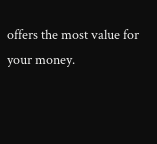offers the most value for your money.